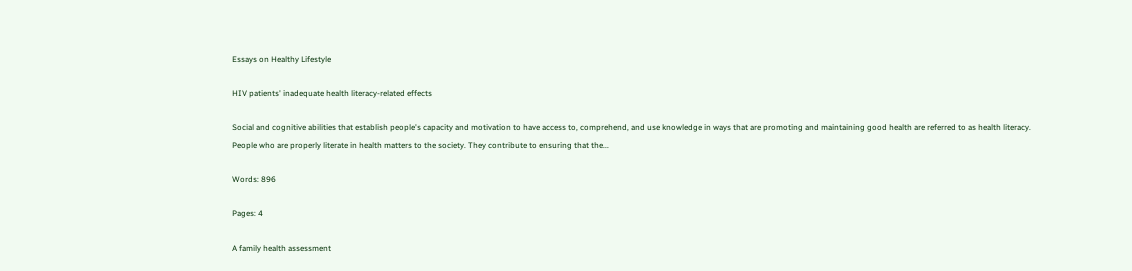Essays on Healthy Lifestyle

HIV patients' inadequate health literacy-related effects

Social and cognitive abilities that establish people's capacity and motivation to have access to, comprehend, and use knowledge in ways that are promoting and maintaining good health are referred to as health literacy. People who are properly literate in health matters to the society. They contribute to ensuring that the...

Words: 896

Pages: 4

A family health assessment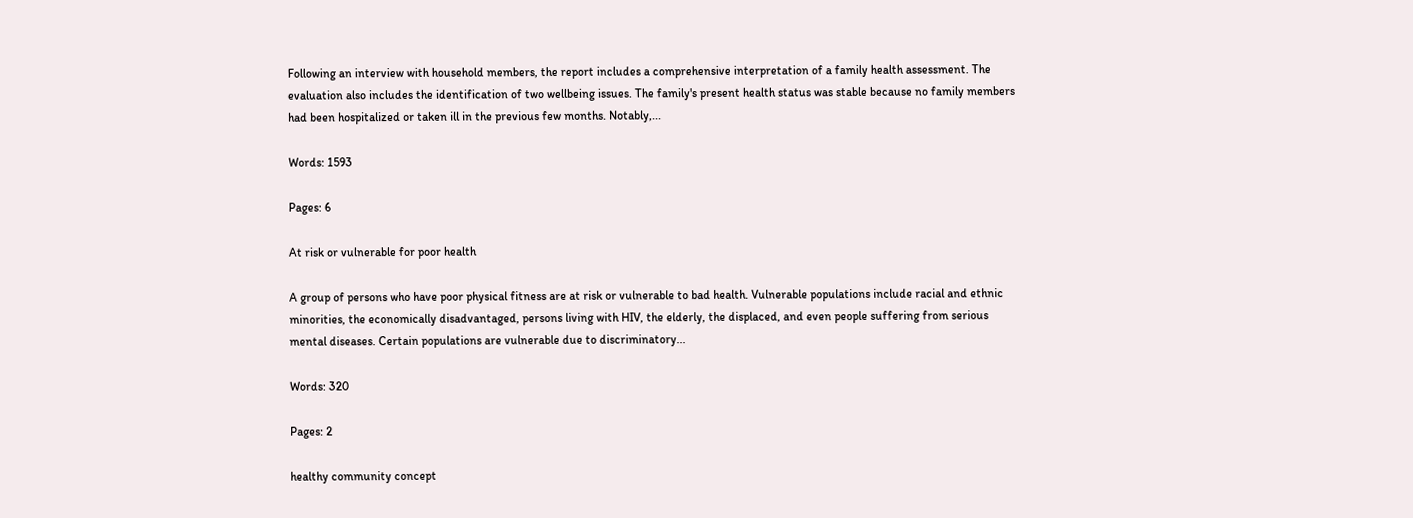Following an interview with household members, the report includes a comprehensive interpretation of a family health assessment. The evaluation also includes the identification of two wellbeing issues. The family's present health status was stable because no family members had been hospitalized or taken ill in the previous few months. Notably,...

Words: 1593

Pages: 6

At risk or vulnerable for poor health

A group of persons who have poor physical fitness are at risk or vulnerable to bad health. Vulnerable populations include racial and ethnic minorities, the economically disadvantaged, persons living with HIV, the elderly, the displaced, and even people suffering from serious mental diseases. Certain populations are vulnerable due to discriminatory...

Words: 320

Pages: 2

healthy community concept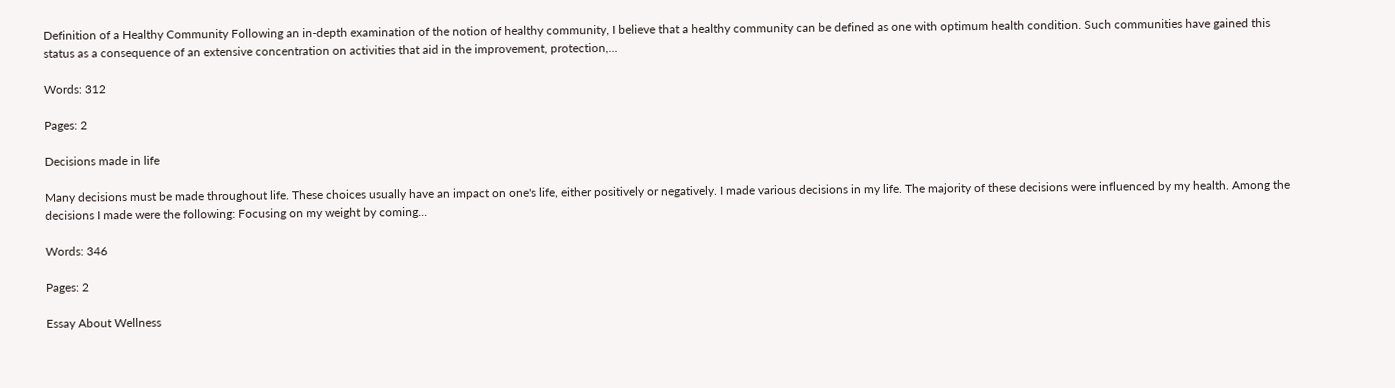Definition of a Healthy Community Following an in-depth examination of the notion of healthy community, I believe that a healthy community can be defined as one with optimum health condition. Such communities have gained this status as a consequence of an extensive concentration on activities that aid in the improvement, protection,...

Words: 312

Pages: 2

Decisions made in life

Many decisions must be made throughout life. These choices usually have an impact on one's life, either positively or negatively. I made various decisions in my life. The majority of these decisions were influenced by my health. Among the decisions I made were the following: Focusing on my weight by coming...

Words: 346

Pages: 2

Essay About Wellness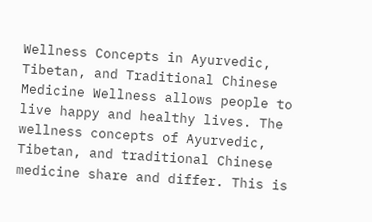Wellness Concepts in Ayurvedic, Tibetan, and Traditional Chinese Medicine Wellness allows people to live happy and healthy lives. The wellness concepts of Ayurvedic, Tibetan, and traditional Chinese medicine share and differ. This is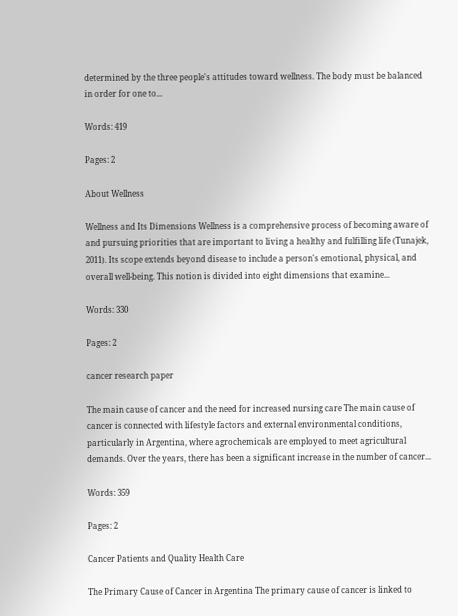determined by the three people's attitudes toward wellness. The body must be balanced in order for one to...

Words: 419

Pages: 2

About Wellness

Wellness and Its Dimensions Wellness is a comprehensive process of becoming aware of and pursuing priorities that are important to living a healthy and fulfilling life (Tunajek, 2011). Its scope extends beyond disease to include a person's emotional, physical, and overall well-being. This notion is divided into eight dimensions that examine...

Words: 330

Pages: 2

cancer research paper

The main cause of cancer and the need for increased nursing care The main cause of cancer is connected with lifestyle factors and external environmental conditions, particularly in Argentina, where agrochemicals are employed to meet agricultural demands. Over the years, there has been a significant increase in the number of cancer...

Words: 359

Pages: 2

Cancer Patients and Quality Health Care

The Primary Cause of Cancer in Argentina The primary cause of cancer is linked to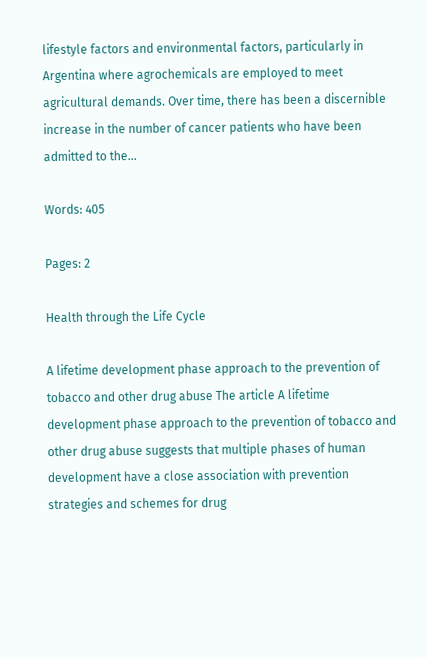lifestyle factors and environmental factors, particularly in Argentina where agrochemicals are employed to meet agricultural demands. Over time, there has been a discernible increase in the number of cancer patients who have been admitted to the...

Words: 405

Pages: 2

Health through the Life Cycle

A lifetime development phase approach to the prevention of tobacco and other drug abuse The article A lifetime development phase approach to the prevention of tobacco and other drug abuse suggests that multiple phases of human development have a close association with prevention strategies and schemes for drug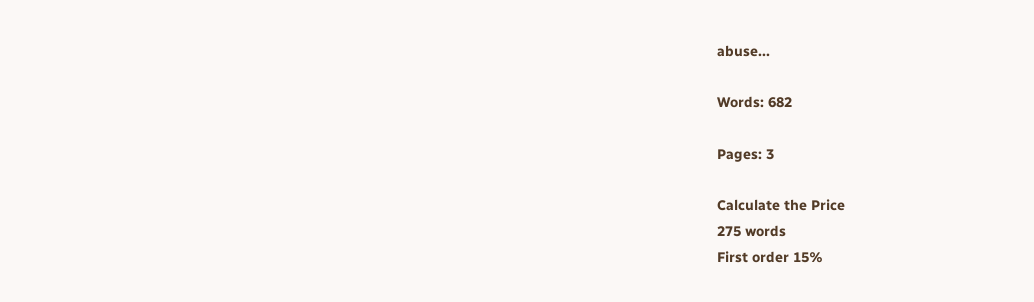abuse...

Words: 682

Pages: 3

Calculate the Price
275 words
First order 15%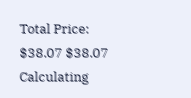Total Price:
$38.07 $38.07
Calculating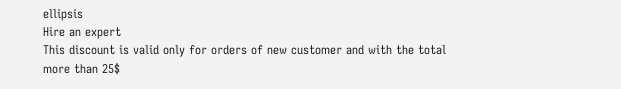ellipsis
Hire an expert
This discount is valid only for orders of new customer and with the total more than 25$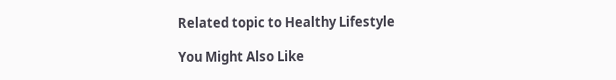Related topic to Healthy Lifestyle

You Might Also Like